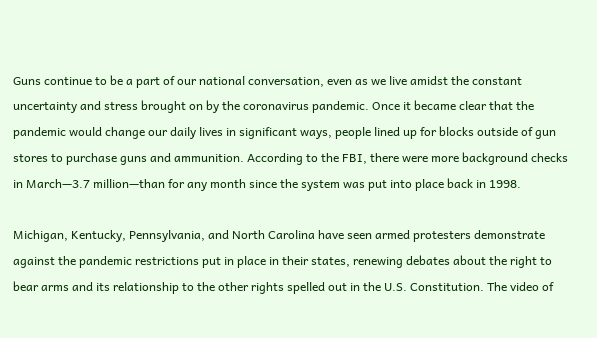Guns continue to be a part of our national conversation, even as we live amidst the constant uncertainty and stress brought on by the coronavirus pandemic. Once it became clear that the pandemic would change our daily lives in significant ways, people lined up for blocks outside of gun stores to purchase guns and ammunition. According to the FBI, there were more background checks in March—3.7 million—than for any month since the system was put into place back in 1998.

Michigan, Kentucky, Pennsylvania, and North Carolina have seen armed protesters demonstrate against the pandemic restrictions put in place in their states, renewing debates about the right to bear arms and its relationship to the other rights spelled out in the U.S. Constitution. The video of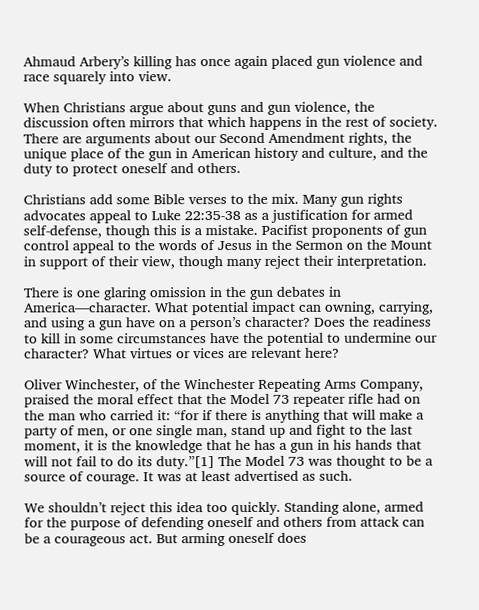Ahmaud Arbery’s killing has once again placed gun violence and race squarely into view.

When Christians argue about guns and gun violence, the discussion often mirrors that which happens in the rest of society. There are arguments about our Second Amendment rights, the unique place of the gun in American history and culture, and the duty to protect oneself and others.

Christians add some Bible verses to the mix. Many gun rights advocates appeal to Luke 22:35-38 as a justification for armed self-defense, though this is a mistake. Pacifist proponents of gun control appeal to the words of Jesus in the Sermon on the Mount in support of their view, though many reject their interpretation.

There is one glaring omission in the gun debates in America—character. What potential impact can owning, carrying, and using a gun have on a person’s character? Does the readiness to kill in some circumstances have the potential to undermine our character? What virtues or vices are relevant here?

Oliver Winchester, of the Winchester Repeating Arms Company, praised the moral effect that the Model 73 repeater rifle had on the man who carried it: “for if there is anything that will make a party of men, or one single man, stand up and fight to the last moment, it is the knowledge that he has a gun in his hands that will not fail to do its duty.”[1] The Model 73 was thought to be a source of courage. It was at least advertised as such.

We shouldn’t reject this idea too quickly. Standing alone, armed for the purpose of defending oneself and others from attack can be a courageous act. But arming oneself does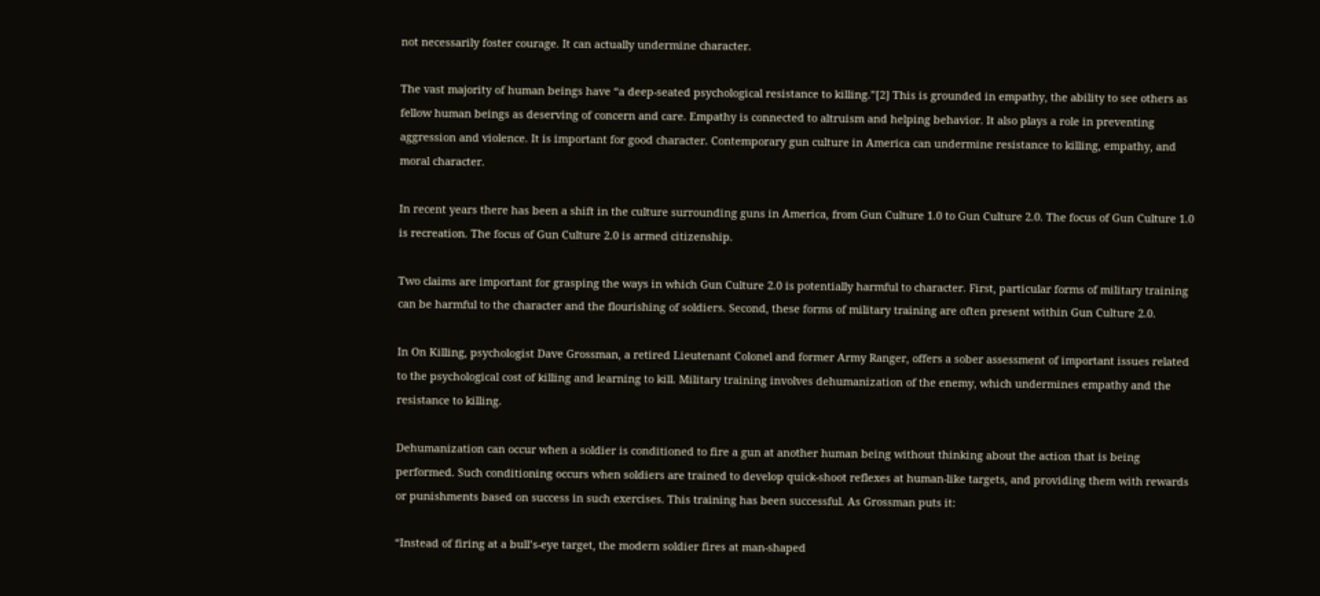not necessarily foster courage. It can actually undermine character.

The vast majority of human beings have “a deep-seated psychological resistance to killing.”[2] This is grounded in empathy, the ability to see others as fellow human beings as deserving of concern and care. Empathy is connected to altruism and helping behavior. It also plays a role in preventing aggression and violence. It is important for good character. Contemporary gun culture in America can undermine resistance to killing, empathy, and moral character.

In recent years there has been a shift in the culture surrounding guns in America, from Gun Culture 1.0 to Gun Culture 2.0. The focus of Gun Culture 1.0 is recreation. The focus of Gun Culture 2.0 is armed citizenship.

Two claims are important for grasping the ways in which Gun Culture 2.0 is potentially harmful to character. First, particular forms of military training can be harmful to the character and the flourishing of soldiers. Second, these forms of military training are often present within Gun Culture 2.0.

In On Killing, psychologist Dave Grossman, a retired Lieutenant Colonel and former Army Ranger, offers a sober assessment of important issues related to the psychological cost of killing and learning to kill. Military training involves dehumanization of the enemy, which undermines empathy and the resistance to killing.

Dehumanization can occur when a soldier is conditioned to fire a gun at another human being without thinking about the action that is being performed. Such conditioning occurs when soldiers are trained to develop quick-shoot reflexes at human-like targets, and providing them with rewards or punishments based on success in such exercises. This training has been successful. As Grossman puts it:

“Instead of firing at a bull’s-eye target, the modern soldier fires at man-shaped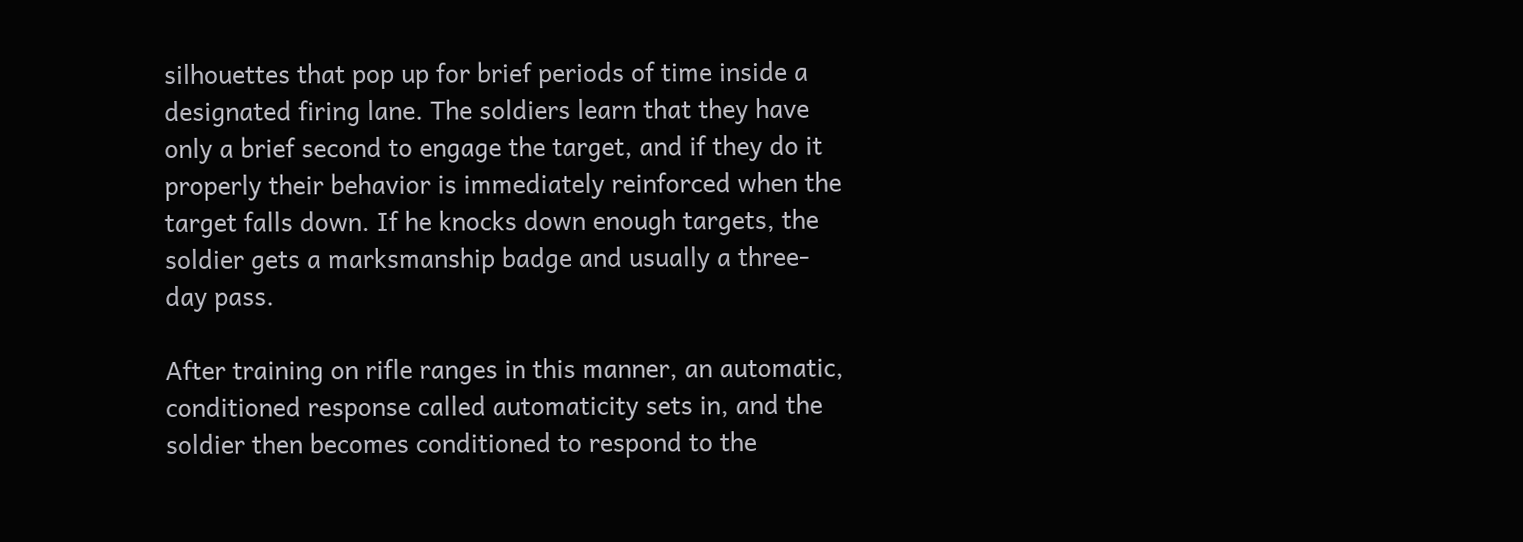silhouettes that pop up for brief periods of time inside a designated firing lane. The soldiers learn that they have only a brief second to engage the target, and if they do it properly their behavior is immediately reinforced when the target falls down. If he knocks down enough targets, the soldier gets a marksmanship badge and usually a three-day pass.

After training on rifle ranges in this manner, an automatic, conditioned response called automaticity sets in, and the soldier then becomes conditioned to respond to the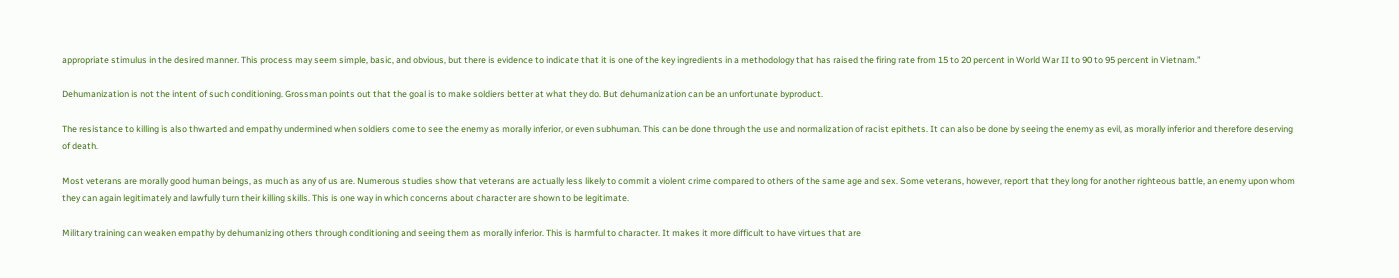appropriate stimulus in the desired manner. This process may seem simple, basic, and obvious, but there is evidence to indicate that it is one of the key ingredients in a methodology that has raised the firing rate from 15 to 20 percent in World War II to 90 to 95 percent in Vietnam.”

Dehumanization is not the intent of such conditioning. Grossman points out that the goal is to make soldiers better at what they do. But dehumanization can be an unfortunate byproduct.

The resistance to killing is also thwarted and empathy undermined when soldiers come to see the enemy as morally inferior, or even subhuman. This can be done through the use and normalization of racist epithets. It can also be done by seeing the enemy as evil, as morally inferior and therefore deserving of death.

Most veterans are morally good human beings, as much as any of us are. Numerous studies show that veterans are actually less likely to commit a violent crime compared to others of the same age and sex. Some veterans, however, report that they long for another righteous battle, an enemy upon whom they can again legitimately and lawfully turn their killing skills. This is one way in which concerns about character are shown to be legitimate.

Military training can weaken empathy by dehumanizing others through conditioning and seeing them as morally inferior. This is harmful to character. It makes it more difficult to have virtues that are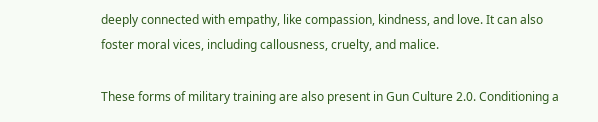deeply connected with empathy, like compassion, kindness, and love. It can also foster moral vices, including callousness, cruelty, and malice.

These forms of military training are also present in Gun Culture 2.0. Conditioning a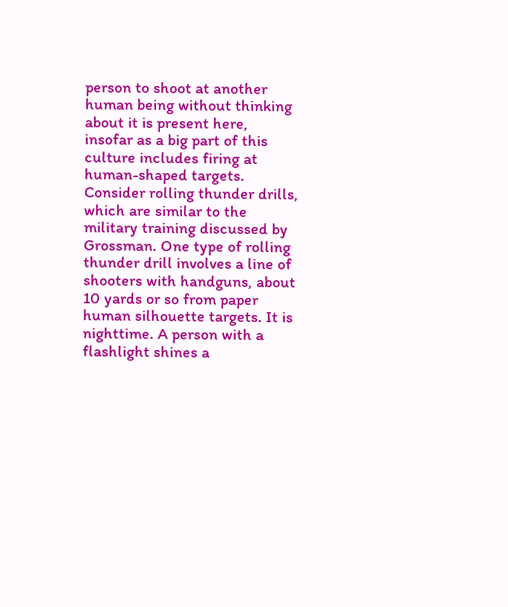person to shoot at another human being without thinking about it is present here, insofar as a big part of this culture includes firing at human-shaped targets. Consider rolling thunder drills, which are similar to the military training discussed by Grossman. One type of rolling thunder drill involves a line of shooters with handguns, about 10 yards or so from paper human silhouette targets. It is nighttime. A person with a flashlight shines a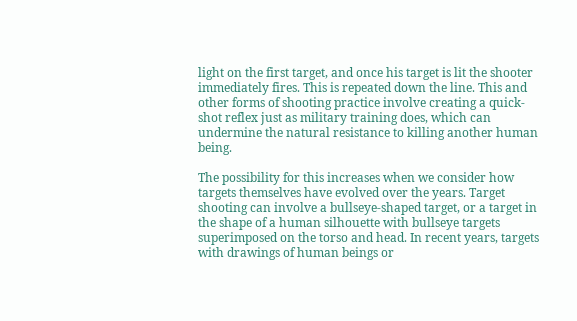light on the first target, and once his target is lit the shooter immediately fires. This is repeated down the line. This and other forms of shooting practice involve creating a quick-shot reflex just as military training does, which can undermine the natural resistance to killing another human being.

The possibility for this increases when we consider how targets themselves have evolved over the years. Target shooting can involve a bullseye-shaped target, or a target in the shape of a human silhouette with bullseye targets superimposed on the torso and head. In recent years, targets with drawings of human beings or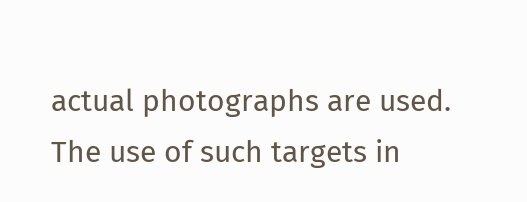actual photographs are used. The use of such targets in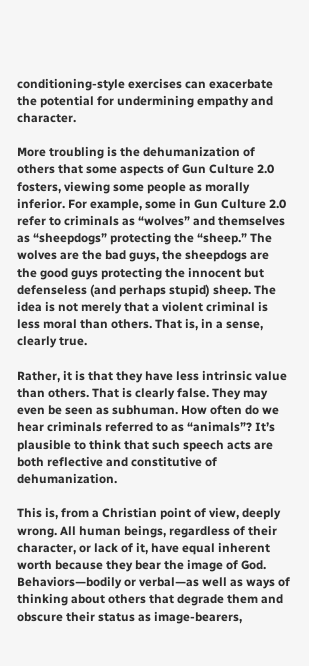conditioning-style exercises can exacerbate the potential for undermining empathy and character.

More troubling is the dehumanization of others that some aspects of Gun Culture 2.0 fosters, viewing some people as morally inferior. For example, some in Gun Culture 2.0 refer to criminals as “wolves” and themselves as “sheepdogs” protecting the “sheep.” The wolves are the bad guys, the sheepdogs are the good guys protecting the innocent but defenseless (and perhaps stupid) sheep. The idea is not merely that a violent criminal is less moral than others. That is, in a sense, clearly true.

Rather, it is that they have less intrinsic value than others. That is clearly false. They may even be seen as subhuman. How often do we hear criminals referred to as “animals”? It’s plausible to think that such speech acts are both reflective and constitutive of dehumanization.

This is, from a Christian point of view, deeply wrong. All human beings, regardless of their character, or lack of it, have equal inherent worth because they bear the image of God. Behaviors—bodily or verbal—as well as ways of thinking about others that degrade them and obscure their status as image-bearers,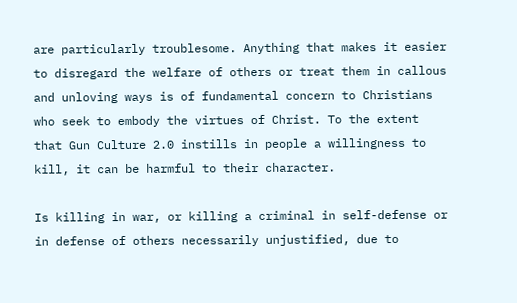are particularly troublesome. Anything that makes it easier to disregard the welfare of others or treat them in callous and unloving ways is of fundamental concern to Christians who seek to embody the virtues of Christ. To the extent that Gun Culture 2.0 instills in people a willingness to kill, it can be harmful to their character.

Is killing in war, or killing a criminal in self-defense or in defense of others necessarily unjustified, due to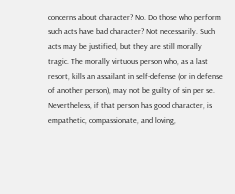concerns about character? No. Do those who perform such acts have bad character? Not necessarily. Such acts may be justified, but they are still morally tragic. The morally virtuous person who, as a last resort, kills an assailant in self-defense (or in defense of another person), may not be guilty of sin per se. Nevertheless, if that person has good character, is empathetic, compassionate, and loving,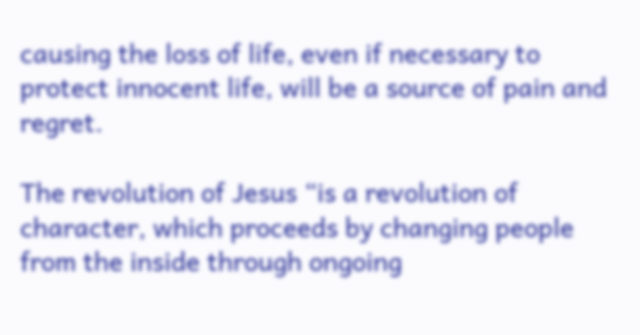causing the loss of life, even if necessary to protect innocent life, will be a source of pain and regret.

The revolution of Jesus “is a revolution of character, which proceeds by changing people from the inside through ongoing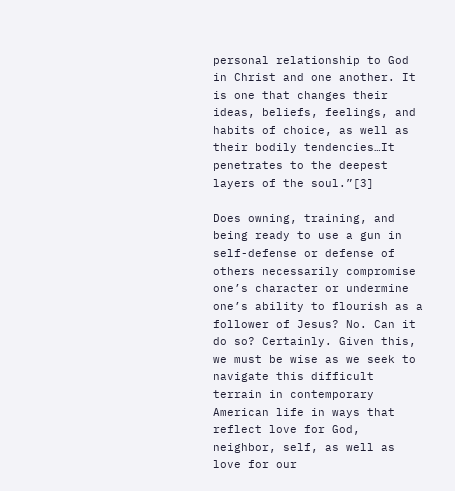personal relationship to God in Christ and one another. It is one that changes their ideas, beliefs, feelings, and habits of choice, as well as their bodily tendencies…It penetrates to the deepest layers of the soul.”[3]

Does owning, training, and being ready to use a gun in self-defense or defense of others necessarily compromise one’s character or undermine one’s ability to flourish as a follower of Jesus? No. Can it do so? Certainly. Given this, we must be wise as we seek to navigate this difficult terrain in contemporary American life in ways that reflect love for God, neighbor, self, as well as love for our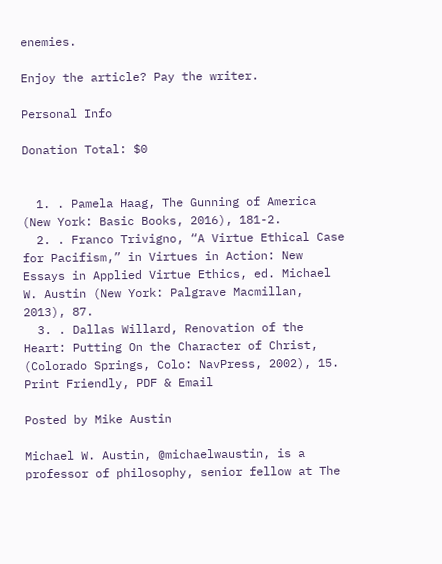enemies.

Enjoy the article? Pay the writer.

Personal Info

Donation Total: $0


  1. . Pamela Haag, The Gunning of America (New York: Basic Books, 2016), 181-2.
  2. . Franco Trivigno, “A Virtue Ethical Case for Pacifism,” in Virtues in Action: New Essays in Applied Virtue Ethics, ed. Michael W. Austin (New York: Palgrave Macmillan, 2013), 87.
  3. . Dallas Willard, Renovation of the Heart: Putting On the Character of Christ, (Colorado Springs, Colo: NavPress, 2002), 15.
Print Friendly, PDF & Email

Posted by Mike Austin

Michael W. Austin, @michaelwaustin, is a professor of philosophy, senior fellow at The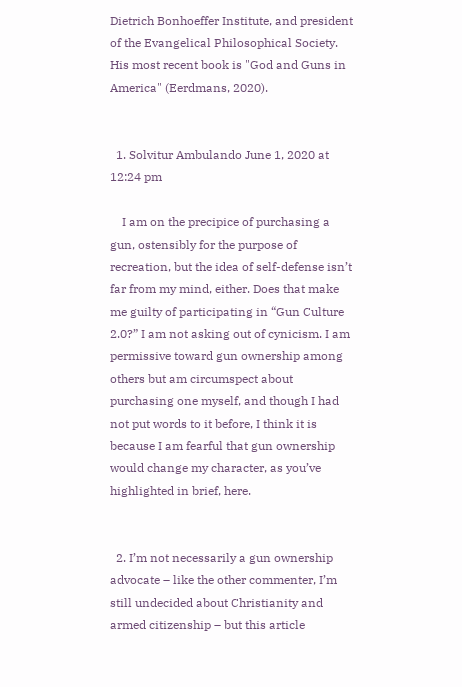Dietrich Bonhoeffer Institute, and president of the Evangelical Philosophical Society. His most recent book is "God and Guns in America" (Eerdmans, 2020).


  1. Solvitur Ambulando June 1, 2020 at 12:24 pm

    I am on the precipice of purchasing a gun, ostensibly for the purpose of recreation, but the idea of self-defense isn’t far from my mind, either. Does that make me guilty of participating in “Gun Culture 2.0?” I am not asking out of cynicism. I am permissive toward gun ownership among others but am circumspect about purchasing one myself, and though I had not put words to it before, I think it is because I am fearful that gun ownership would change my character, as you’ve highlighted in brief, here.


  2. I’m not necessarily a gun ownership advocate – like the other commenter, I’m still undecided about Christianity and armed citizenship – but this article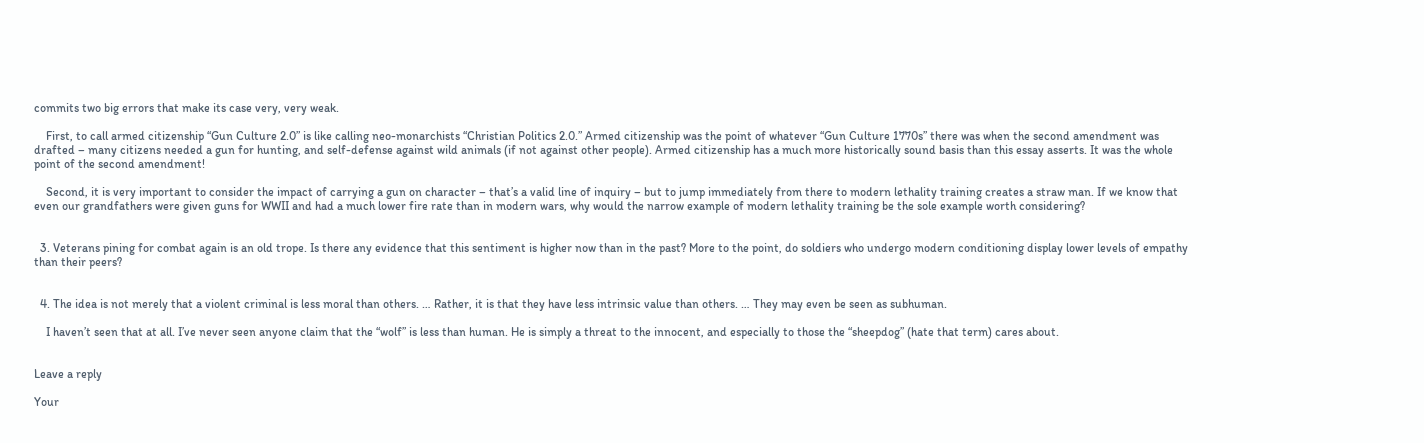commits two big errors that make its case very, very weak.

    First, to call armed citizenship “Gun Culture 2.0” is like calling neo-monarchists “Christian Politics 2.0.” Armed citizenship was the point of whatever “Gun Culture 1770s” there was when the second amendment was drafted – many citizens needed a gun for hunting, and self-defense against wild animals (if not against other people). Armed citizenship has a much more historically sound basis than this essay asserts. It was the whole point of the second amendment!

    Second, it is very important to consider the impact of carrying a gun on character – that’s a valid line of inquiry – but to jump immediately from there to modern lethality training creates a straw man. If we know that even our grandfathers were given guns for WWII and had a much lower fire rate than in modern wars, why would the narrow example of modern lethality training be the sole example worth considering?


  3. Veterans pining for combat again is an old trope. Is there any evidence that this sentiment is higher now than in the past? More to the point, do soldiers who undergo modern conditioning display lower levels of empathy than their peers?


  4. The idea is not merely that a violent criminal is less moral than others. … Rather, it is that they have less intrinsic value than others. … They may even be seen as subhuman.

    I haven’t seen that at all. I’ve never seen anyone claim that the “wolf” is less than human. He is simply a threat to the innocent, and especially to those the “sheepdog” (hate that term) cares about.


Leave a reply

Your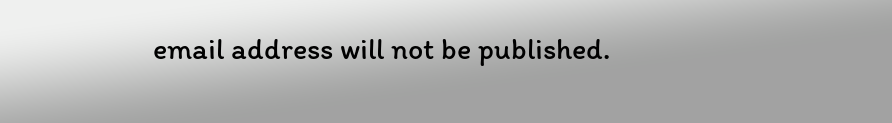email address will not be published.